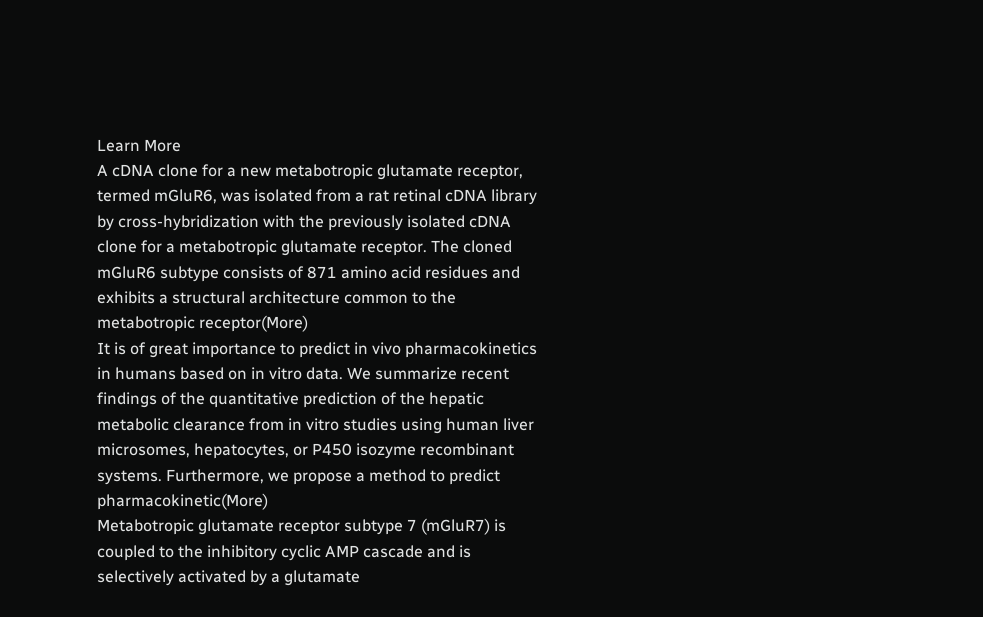Learn More
A cDNA clone for a new metabotropic glutamate receptor, termed mGluR6, was isolated from a rat retinal cDNA library by cross-hybridization with the previously isolated cDNA clone for a metabotropic glutamate receptor. The cloned mGluR6 subtype consists of 871 amino acid residues and exhibits a structural architecture common to the metabotropic receptor(More)
It is of great importance to predict in vivo pharmacokinetics in humans based on in vitro data. We summarize recent findings of the quantitative prediction of the hepatic metabolic clearance from in vitro studies using human liver microsomes, hepatocytes, or P450 isozyme recombinant systems. Furthermore, we propose a method to predict pharmacokinetic(More)
Metabotropic glutamate receptor subtype 7 (mGluR7) is coupled to the inhibitory cyclic AMP cascade and is selectively activated by a glutamate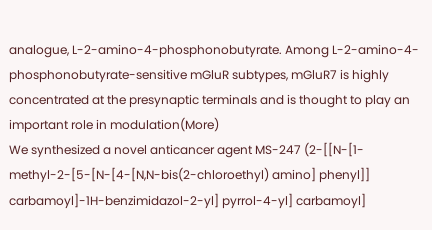analogue, L-2-amino-4-phosphonobutyrate. Among L-2-amino-4-phosphonobutyrate-sensitive mGluR subtypes, mGluR7 is highly concentrated at the presynaptic terminals and is thought to play an important role in modulation(More)
We synthesized a novel anticancer agent MS-247 (2-[[N-[1-methyl-2-[5-[N-[4-[N,N-bis(2-chloroethyl) amino] phenyl]] carbamoyl]-1H-benzimidazol-2-yl] pyrrol-4-yl] carbamoyl]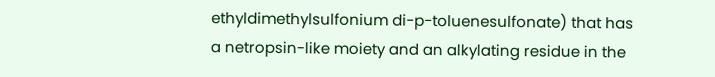ethyldimethylsulfonium di-p-toluenesulfonate) that has a netropsin-like moiety and an alkylating residue in the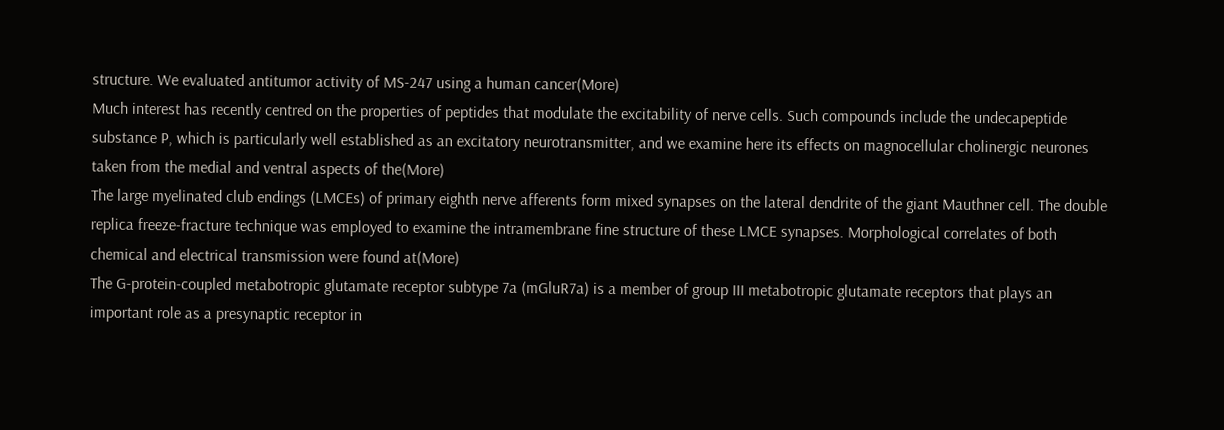structure. We evaluated antitumor activity of MS-247 using a human cancer(More)
Much interest has recently centred on the properties of peptides that modulate the excitability of nerve cells. Such compounds include the undecapeptide substance P, which is particularly well established as an excitatory neurotransmitter, and we examine here its effects on magnocellular cholinergic neurones taken from the medial and ventral aspects of the(More)
The large myelinated club endings (LMCEs) of primary eighth nerve afferents form mixed synapses on the lateral dendrite of the giant Mauthner cell. The double replica freeze-fracture technique was employed to examine the intramembrane fine structure of these LMCE synapses. Morphological correlates of both chemical and electrical transmission were found at(More)
The G-protein-coupled metabotropic glutamate receptor subtype 7a (mGluR7a) is a member of group III metabotropic glutamate receptors that plays an important role as a presynaptic receptor in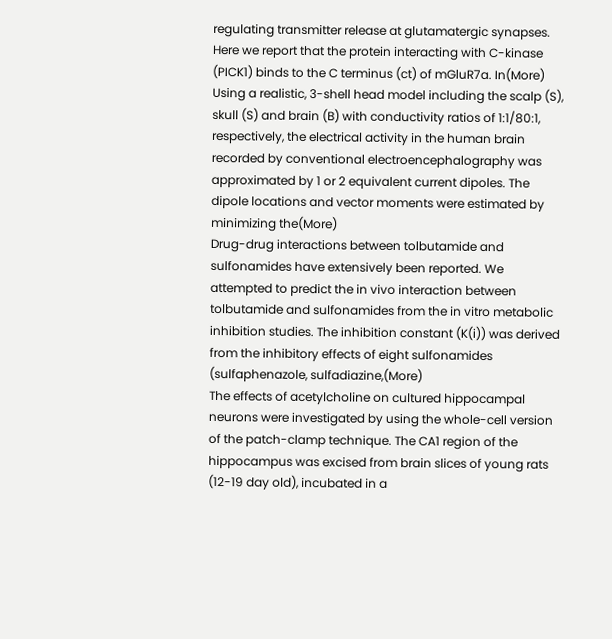regulating transmitter release at glutamatergic synapses. Here we report that the protein interacting with C-kinase (PICK1) binds to the C terminus (ct) of mGluR7a. In(More)
Using a realistic, 3-shell head model including the scalp (S), skull (S) and brain (B) with conductivity ratios of 1:1/80:1, respectively, the electrical activity in the human brain recorded by conventional electroencephalography was approximated by 1 or 2 equivalent current dipoles. The dipole locations and vector moments were estimated by minimizing the(More)
Drug-drug interactions between tolbutamide and sulfonamides have extensively been reported. We attempted to predict the in vivo interaction between tolbutamide and sulfonamides from the in vitro metabolic inhibition studies. The inhibition constant (K(i)) was derived from the inhibitory effects of eight sulfonamides (sulfaphenazole, sulfadiazine,(More)
The effects of acetylcholine on cultured hippocampal neurons were investigated by using the whole-cell version of the patch-clamp technique. The CA1 region of the hippocampus was excised from brain slices of young rats (12-19 day old), incubated in a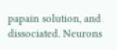papain solution, and dissociated. Neurons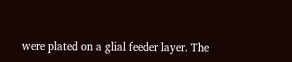were plated on a glial feeder layer. The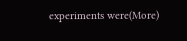experiments were(More)